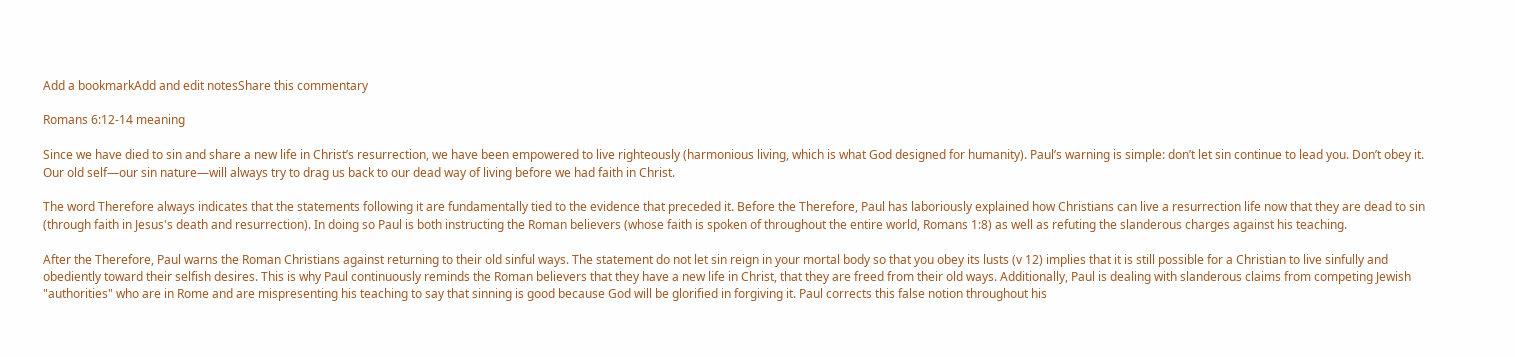Add a bookmarkAdd and edit notesShare this commentary

Romans 6:12-14 meaning

Since we have died to sin and share a new life in Christ’s resurrection, we have been empowered to live righteously (harmonious living, which is what God designed for humanity). Paul’s warning is simple: don’t let sin continue to lead you. Don’t obey it. Our old self—our sin nature—will always try to drag us back to our dead way of living before we had faith in Christ.

The word Therefore always indicates that the statements following it are fundamentally tied to the evidence that preceded it. Before the Therefore, Paul has laboriously explained how Christians can live a resurrection life now that they are dead to sin (through faith in Jesus's death and resurrection). In doing so Paul is both instructing the Roman believers (whose faith is spoken of throughout the entire world, Romans 1:8) as well as refuting the slanderous charges against his teaching.

After the Therefore, Paul warns the Roman Christians against returning to their old sinful ways. The statement do not let sin reign in your mortal body so that you obey its lusts (v 12) implies that it is still possible for a Christian to live sinfully and obediently toward their selfish desires. This is why Paul continuously reminds the Roman believers that they have a new life in Christ, that they are freed from their old ways. Additionally, Paul is dealing with slanderous claims from competing Jewish "authorities" who are in Rome and are mispresenting his teaching to say that sinning is good because God will be glorified in forgiving it. Paul corrects this false notion throughout his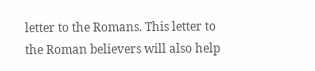letter to the Romans. This letter to the Roman believers will also help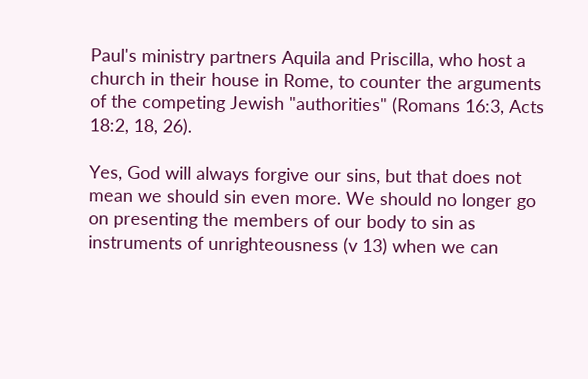Paul's ministry partners Aquila and Priscilla, who host a church in their house in Rome, to counter the arguments of the competing Jewish "authorities" (Romans 16:3, Acts 18:2, 18, 26).

Yes, God will always forgive our sins, but that does not mean we should sin even more. We should no longer go on presenting the members of our body to sin as instruments of unrighteousness (v 13) when we can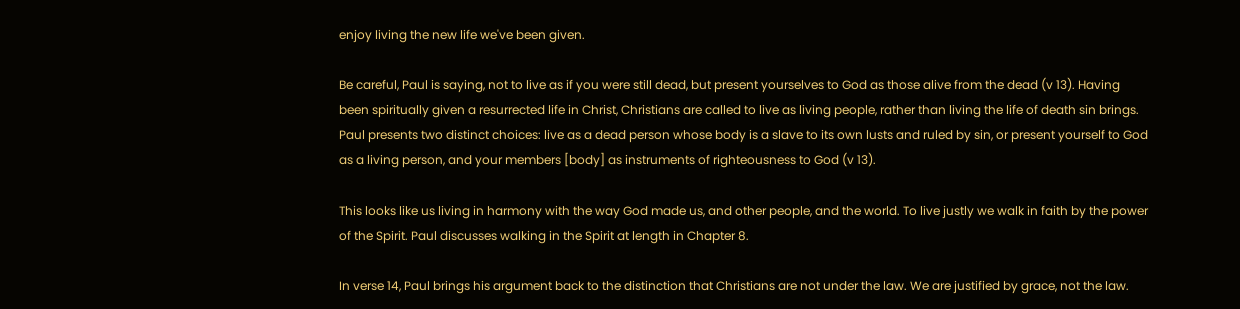enjoy living the new life we've been given.

Be careful, Paul is saying, not to live as if you were still dead, but present yourselves to God as those alive from the dead (v 13). Having been spiritually given a resurrected life in Christ, Christians are called to live as living people, rather than living the life of death sin brings. Paul presents two distinct choices: live as a dead person whose body is a slave to its own lusts and ruled by sin, or present yourself to God as a living person, and your members [body] as instruments of righteousness to God (v 13).

This looks like us living in harmony with the way God made us, and other people, and the world. To live justly we walk in faith by the power of the Spirit. Paul discusses walking in the Spirit at length in Chapter 8.

In verse 14, Paul brings his argument back to the distinction that Christians are not under the law. We are justified by grace, not the law.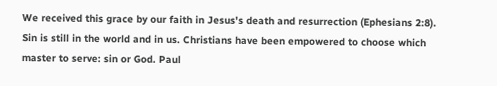We received this grace by our faith in Jesus's death and resurrection (Ephesians 2:8). Sin is still in the world and in us. Christians have been empowered to choose which master to serve: sin or God. Paul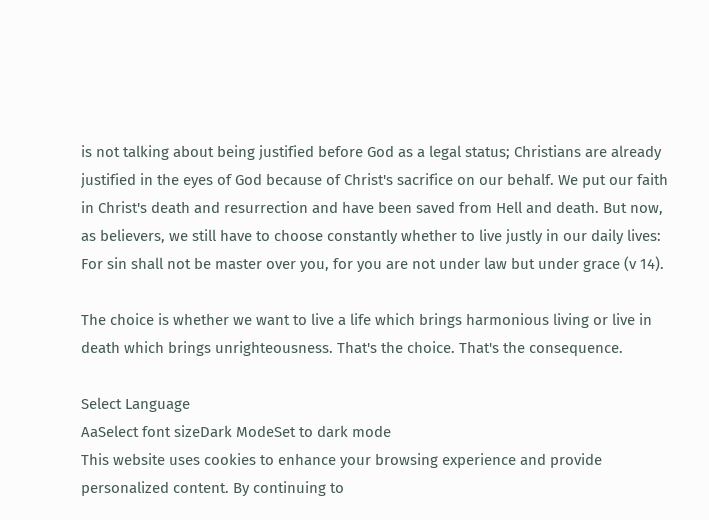is not talking about being justified before God as a legal status; Christians are already justified in the eyes of God because of Christ's sacrifice on our behalf. We put our faith in Christ's death and resurrection and have been saved from Hell and death. But now, as believers, we still have to choose constantly whether to live justly in our daily lives: For sin shall not be master over you, for you are not under law but under grace (v 14).

The choice is whether we want to live a life which brings harmonious living or live in death which brings unrighteousness. That's the choice. That's the consequence.

Select Language
AaSelect font sizeDark ModeSet to dark mode
This website uses cookies to enhance your browsing experience and provide personalized content. By continuing to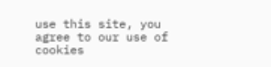use this site, you agree to our use of cookies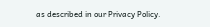as described in our Privacy Policy.